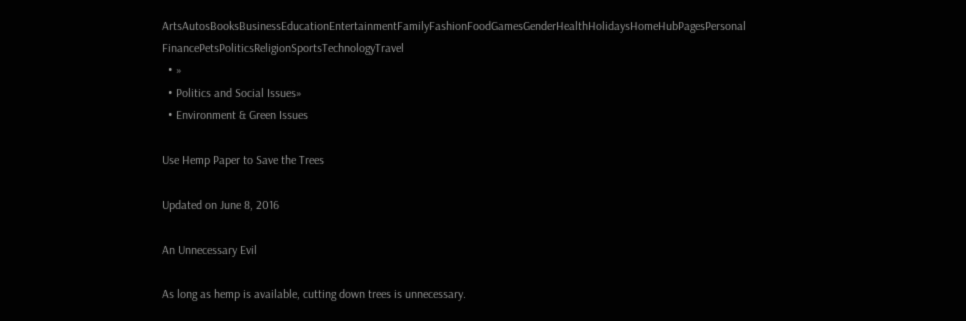ArtsAutosBooksBusinessEducationEntertainmentFamilyFashionFoodGamesGenderHealthHolidaysHomeHubPagesPersonal FinancePetsPoliticsReligionSportsTechnologyTravel
  • »
  • Politics and Social Issues»
  • Environment & Green Issues

Use Hemp Paper to Save the Trees

Updated on June 8, 2016

An Unnecessary Evil

As long as hemp is available, cutting down trees is unnecessary.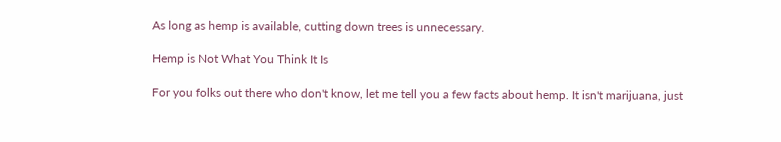As long as hemp is available, cutting down trees is unnecessary.

Hemp is Not What You Think It Is

For you folks out there who don't know, let me tell you a few facts about hemp. It isn't marijuana, just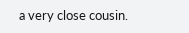a very close cousin.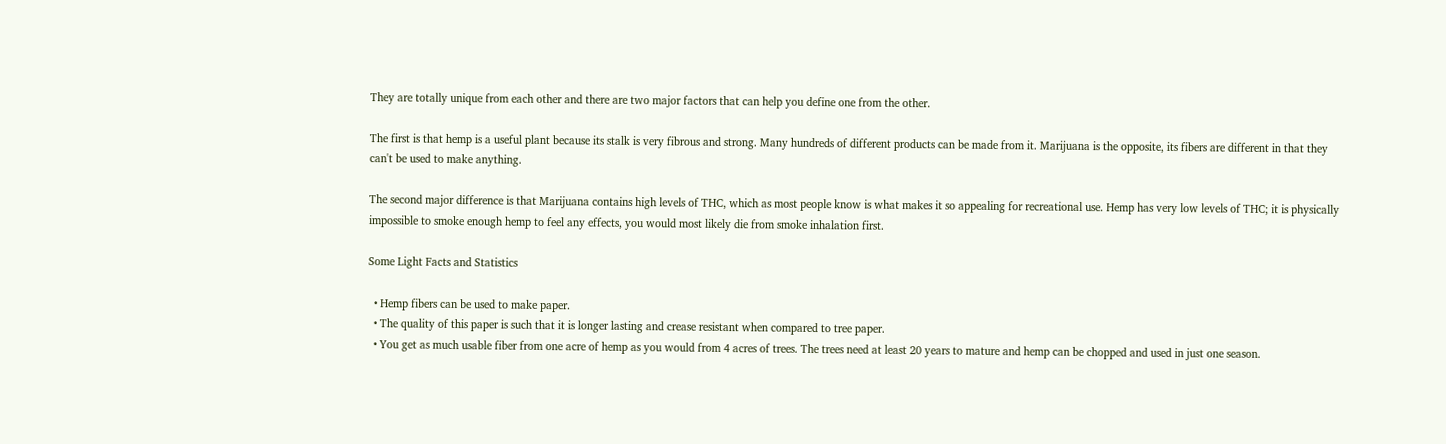They are totally unique from each other and there are two major factors that can help you define one from the other.

The first is that hemp is a useful plant because its stalk is very fibrous and strong. Many hundreds of different products can be made from it. Marijuana is the opposite, its fibers are different in that they can't be used to make anything.

The second major difference is that Marijuana contains high levels of THC, which as most people know is what makes it so appealing for recreational use. Hemp has very low levels of THC; it is physically impossible to smoke enough hemp to feel any effects, you would most likely die from smoke inhalation first.

Some Light Facts and Statistics

  • Hemp fibers can be used to make paper.
  • The quality of this paper is such that it is longer lasting and crease resistant when compared to tree paper.
  • You get as much usable fiber from one acre of hemp as you would from 4 acres of trees. The trees need at least 20 years to mature and hemp can be chopped and used in just one season.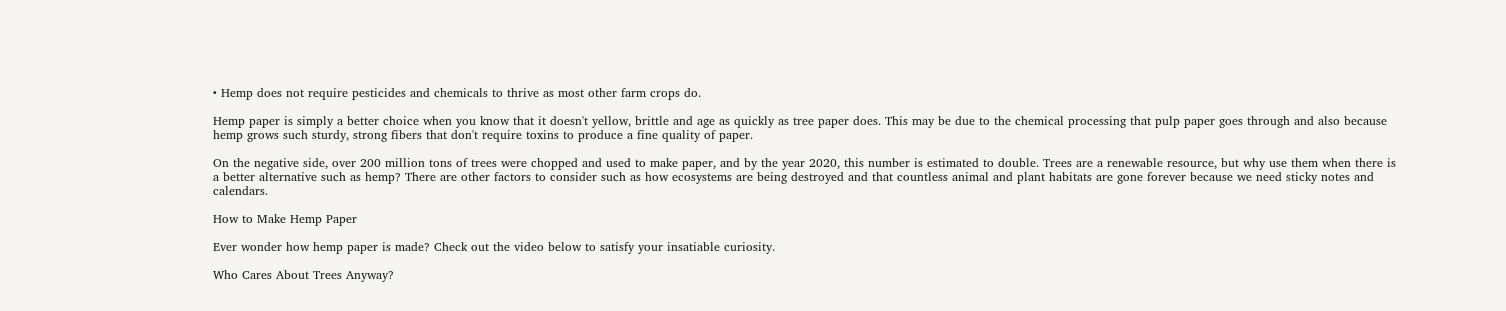• Hemp does not require pesticides and chemicals to thrive as most other farm crops do.

Hemp paper is simply a better choice when you know that it doesn't yellow, brittle and age as quickly as tree paper does. This may be due to the chemical processing that pulp paper goes through and also because hemp grows such sturdy, strong fibers that don't require toxins to produce a fine quality of paper.

On the negative side, over 200 million tons of trees were chopped and used to make paper, and by the year 2020, this number is estimated to double. Trees are a renewable resource, but why use them when there is a better alternative such as hemp? There are other factors to consider such as how ecosystems are being destroyed and that countless animal and plant habitats are gone forever because we need sticky notes and calendars.

How to Make Hemp Paper

Ever wonder how hemp paper is made? Check out the video below to satisfy your insatiable curiosity.

Who Cares About Trees Anyway?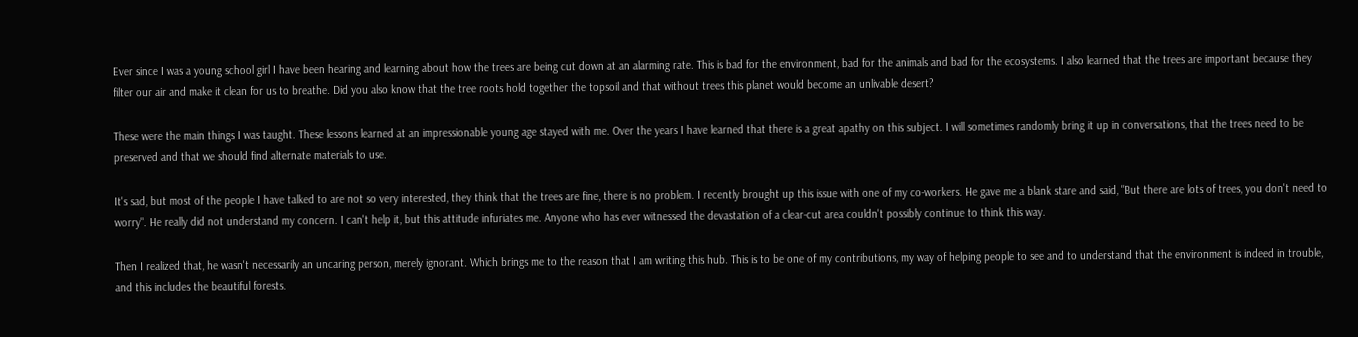Ever since I was a young school girl I have been hearing and learning about how the trees are being cut down at an alarming rate. This is bad for the environment, bad for the animals and bad for the ecosystems. I also learned that the trees are important because they filter our air and make it clean for us to breathe. Did you also know that the tree roots hold together the topsoil and that without trees this planet would become an unlivable desert?

These were the main things I was taught. These lessons learned at an impressionable young age stayed with me. Over the years I have learned that there is a great apathy on this subject. I will sometimes randomly bring it up in conversations, that the trees need to be preserved and that we should find alternate materials to use.

It's sad, but most of the people I have talked to are not so very interested, they think that the trees are fine, there is no problem. I recently brought up this issue with one of my co-workers. He gave me a blank stare and said, "But there are lots of trees, you don't need to worry". He really did not understand my concern. I can't help it, but this attitude infuriates me. Anyone who has ever witnessed the devastation of a clear-cut area couldn't possibly continue to think this way.

Then I realized that, he wasn't necessarily an uncaring person, merely ignorant. Which brings me to the reason that I am writing this hub. This is to be one of my contributions, my way of helping people to see and to understand that the environment is indeed in trouble, and this includes the beautiful forests.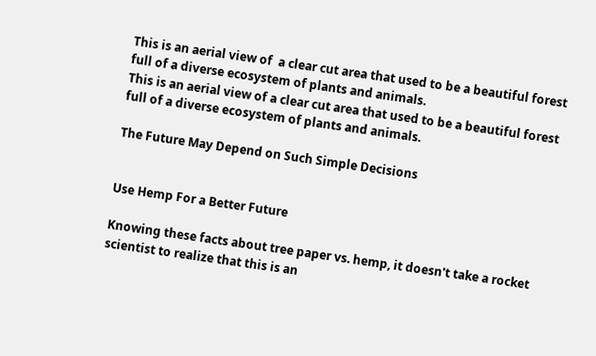This is an aerial view of  a clear cut area that used to be a beautiful forest full of a diverse ecosystem of plants and animals.
This is an aerial view of a clear cut area that used to be a beautiful forest full of a diverse ecosystem of plants and animals.

The Future May Depend on Such Simple Decisions


Use Hemp For a Better Future

Knowing these facts about tree paper vs. hemp, it doesn't take a rocket scientist to realize that this is an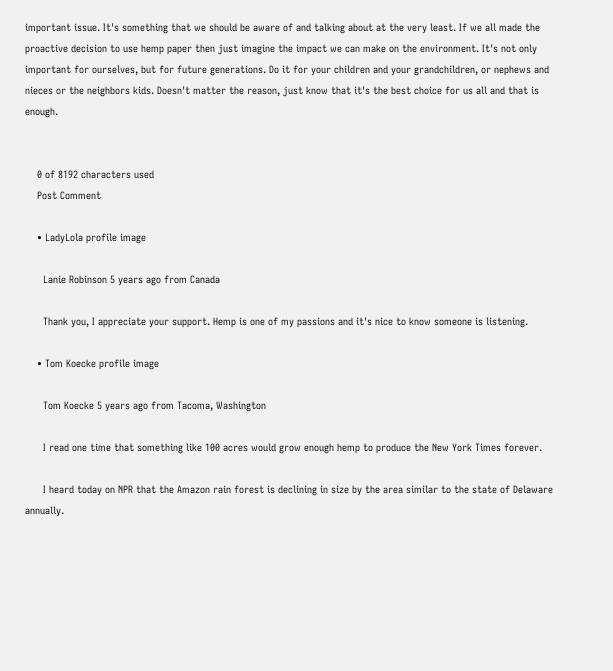important issue. It's something that we should be aware of and talking about at the very least. If we all made the proactive decision to use hemp paper then just imagine the impact we can make on the environment. It's not only important for ourselves, but for future generations. Do it for your children and your grandchildren, or nephews and nieces or the neighbors kids. Doesn't matter the reason, just know that it's the best choice for us all and that is enough.


    0 of 8192 characters used
    Post Comment

    • LadyLola profile image

      Lanie Robinson 5 years ago from Canada

      Thank you, I appreciate your support. Hemp is one of my passions and it's nice to know someone is listening.

    • Tom Koecke profile image

      Tom Koecke 5 years ago from Tacoma, Washington

      I read one time that something like 100 acres would grow enough hemp to produce the New York Times forever.

      I heard today on NPR that the Amazon rain forest is declining in size by the area similar to the state of Delaware annually.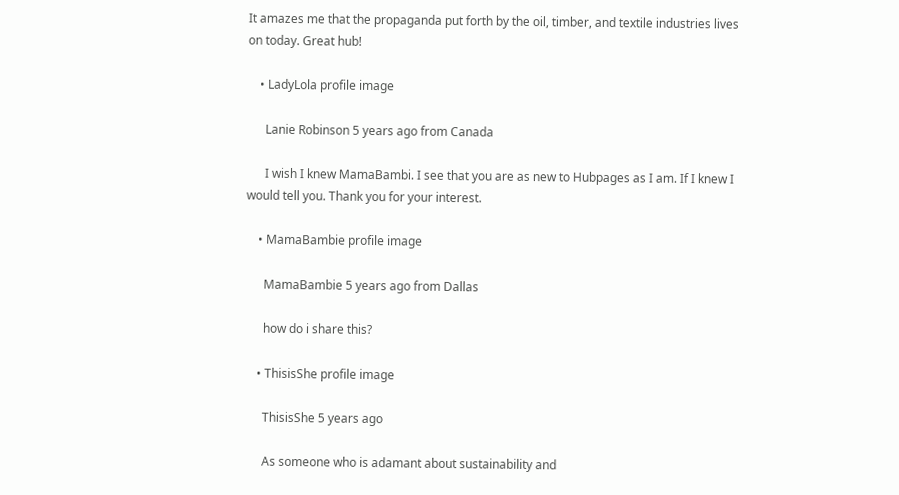It amazes me that the propaganda put forth by the oil, timber, and textile industries lives on today. Great hub!

    • LadyLola profile image

      Lanie Robinson 5 years ago from Canada

      I wish I knew MamaBambi. I see that you are as new to Hubpages as I am. If I knew I would tell you. Thank you for your interest.

    • MamaBambie profile image

      MamaBambie 5 years ago from Dallas

      how do i share this?

    • ThisisShe profile image

      ThisisShe 5 years ago

      As someone who is adamant about sustainability and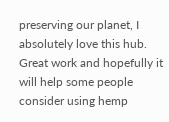preserving our planet, I absolutely love this hub. Great work and hopefully it will help some people consider using hemp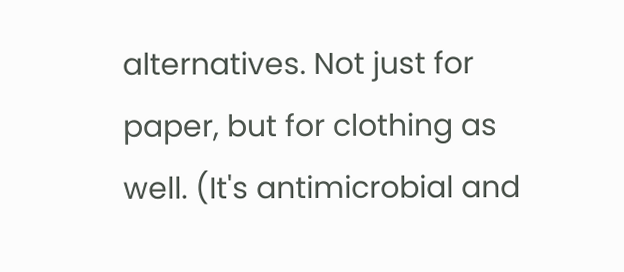alternatives. Not just for paper, but for clothing as well. (It's antimicrobial and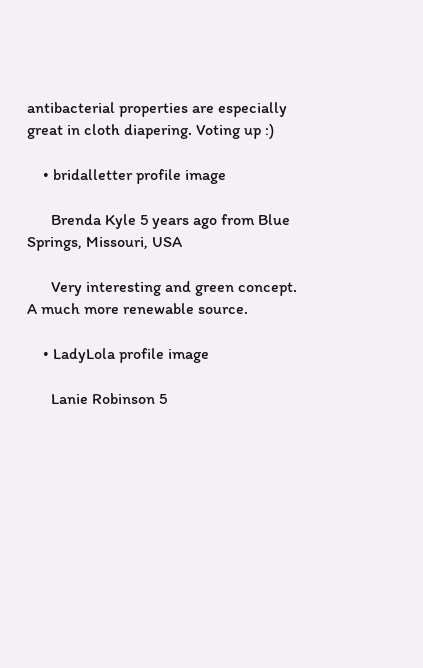antibacterial properties are especially great in cloth diapering. Voting up :)

    • bridalletter profile image

      Brenda Kyle 5 years ago from Blue Springs, Missouri, USA

      Very interesting and green concept. A much more renewable source.

    • LadyLola profile image

      Lanie Robinson 5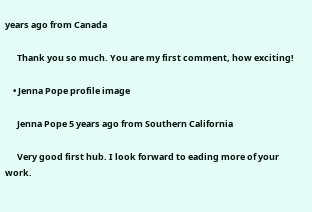years ago from Canada

      Thank you so much. You are my first comment, how exciting!

    • Jenna Pope profile image

      Jenna Pope 5 years ago from Southern California

      Very good first hub. I look forward to eading more of your work.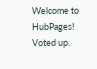Welcome to HubPages! Voted up.